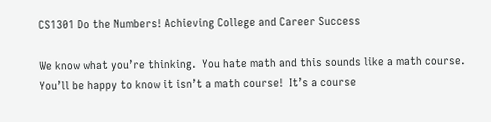CS1301 Do the Numbers! Achieving College and Career Success

We know what you’re thinking.  You hate math and this sounds like a math course.  You’ll be happy to know it isn’t a math course!  It’s a course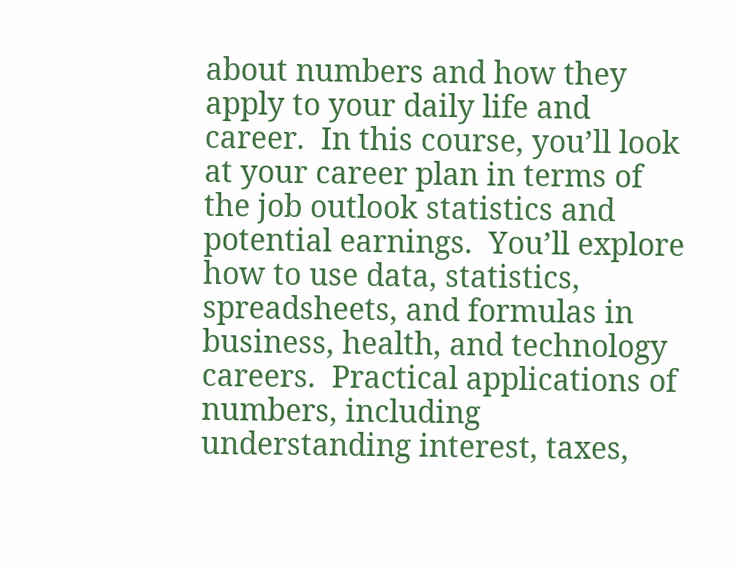about numbers and how they apply to your daily life and career.  In this course, you’ll look at your career plan in terms of the job outlook statistics and potential earnings.  You’ll explore how to use data, statistics, spreadsheets, and formulas in business, health, and technology careers.  Practical applications of numbers, including understanding interest, taxes,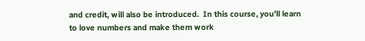and credit, will also be introduced.  In this course, you’ll learn to love numbers and make them work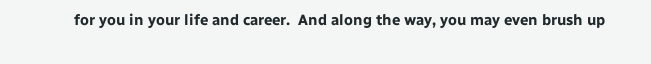for you in your life and career.  And along the way, you may even brush up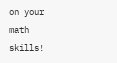on your math skills!